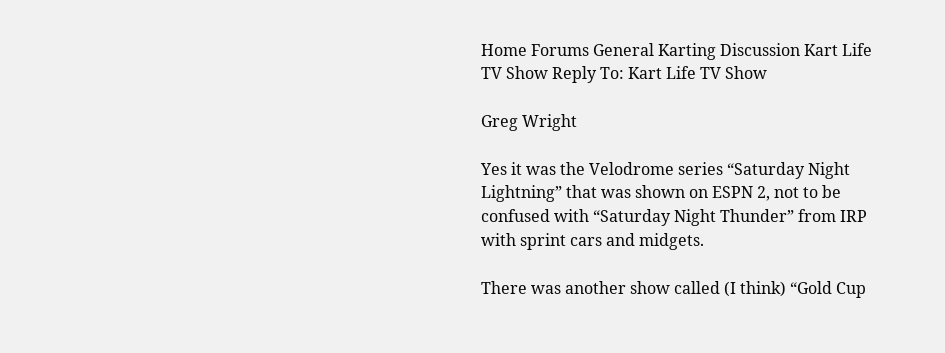Home Forums General Karting Discussion Kart Life TV Show Reply To: Kart Life TV Show

Greg Wright

Yes it was the Velodrome series “Saturday Night Lightning” that was shown on ESPN 2, not to be confused with “Saturday Night Thunder” from IRP with sprint cars and midgets.

There was another show called (I think) “Gold Cup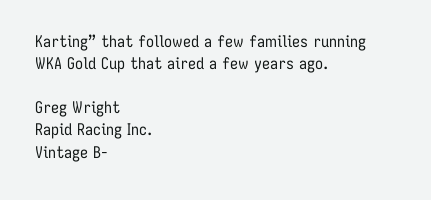Karting” that followed a few families running WKA Gold Cup that aired a few years ago.

Greg Wright
Rapid Racing Inc.
Vintage B-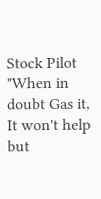Stock Pilot
"When in doubt Gas it, It won't help but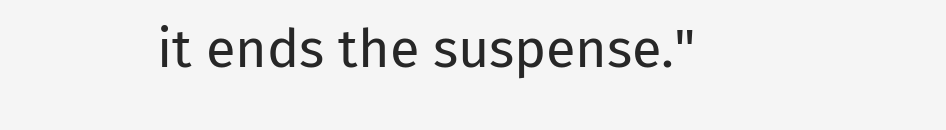it ends the suspense."